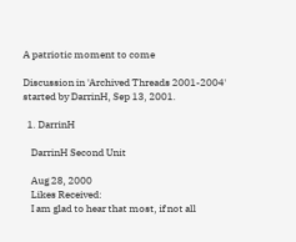A patriotic moment to come

Discussion in 'Archived Threads 2001-2004' started by DarrinH, Sep 13, 2001.

  1. DarrinH

    DarrinH Second Unit

    Aug 28, 2000
    Likes Received:
    I am glad to hear that most, if not all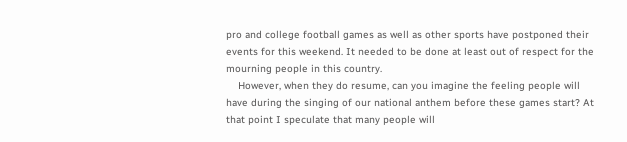pro and college football games as well as other sports have postponed their events for this weekend. It needed to be done at least out of respect for the mourning people in this country.
    However, when they do resume, can you imagine the feeling people will have during the singing of our national anthem before these games start? At that point I speculate that many people will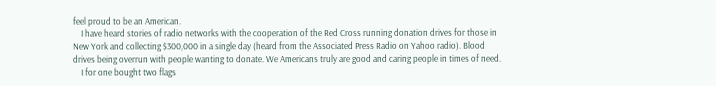feel proud to be an American.
    I have heard stories of radio networks with the cooperation of the Red Cross running donation drives for those in New York and collecting $300,000 in a single day (heard from the Associated Press Radio on Yahoo radio). Blood drives being overrun with people wanting to donate. We Americans truly are good and caring people in times of need.
    I for one bought two flags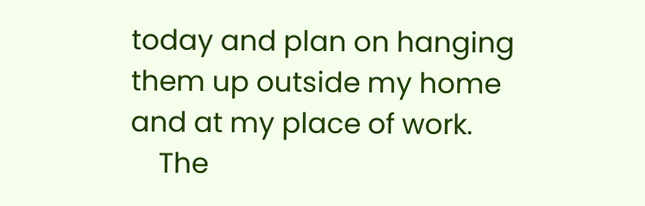today and plan on hanging them up outside my home and at my place of work.
    The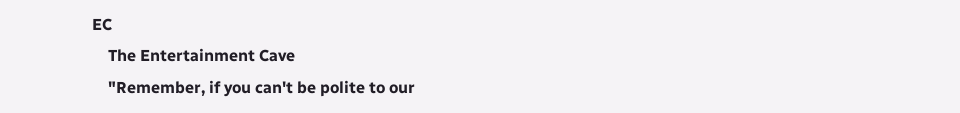EC
    The Entertainment Cave
    "Remember, if you can't be polite to our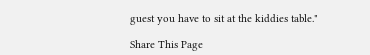guest you have to sit at the kiddies table."

Share This Page